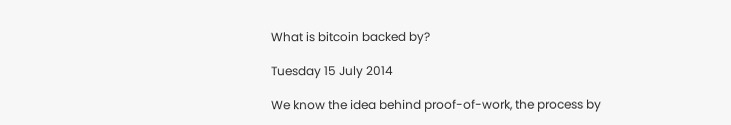What is bitcoin backed by?

Tuesday 15 July 2014

We know the idea behind proof-of-work, the process by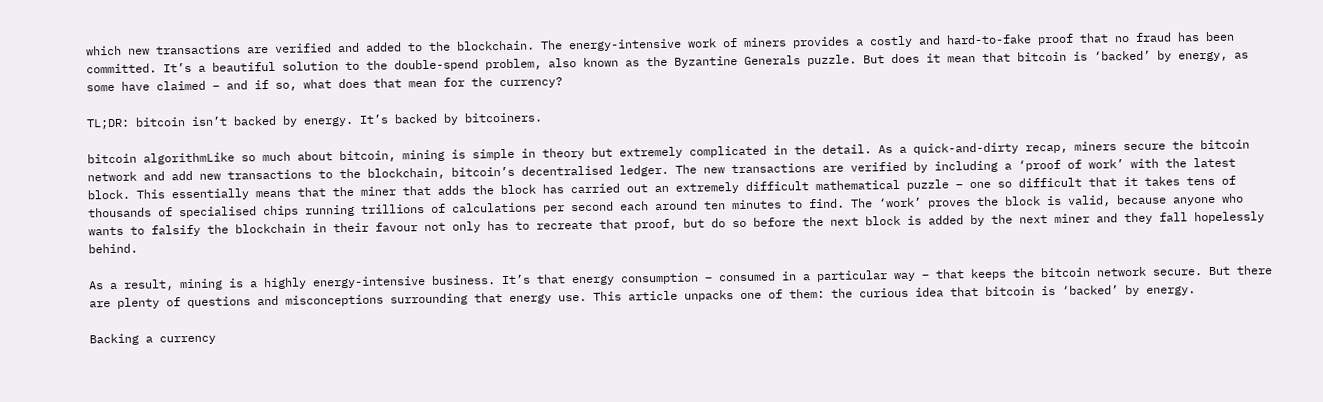which new transactions are verified and added to the blockchain. The energy-intensive work of miners provides a costly and hard-to-fake proof that no fraud has been committed. It’s a beautiful solution to the double-spend problem, also known as the Byzantine Generals puzzle. But does it mean that bitcoin is ‘backed’ by energy, as some have claimed – and if so, what does that mean for the currency?

TL;DR: bitcoin isn’t backed by energy. It’s backed by bitcoiners.

bitcoin algorithmLike so much about bitcoin, mining is simple in theory but extremely complicated in the detail. As a quick-and-dirty recap, miners secure the bitcoin network and add new transactions to the blockchain, bitcoin’s decentralised ledger. The new transactions are verified by including a ‘proof of work’ with the latest block. This essentially means that the miner that adds the block has carried out an extremely difficult mathematical puzzle – one so difficult that it takes tens of thousands of specialised chips running trillions of calculations per second each around ten minutes to find. The ‘work’ proves the block is valid, because anyone who wants to falsify the blockchain in their favour not only has to recreate that proof, but do so before the next block is added by the next miner and they fall hopelessly behind.

As a result, mining is a highly energy-intensive business. It’s that energy consumption – consumed in a particular way – that keeps the bitcoin network secure. But there are plenty of questions and misconceptions surrounding that energy use. This article unpacks one of them: the curious idea that bitcoin is ‘backed’ by energy.

Backing a currency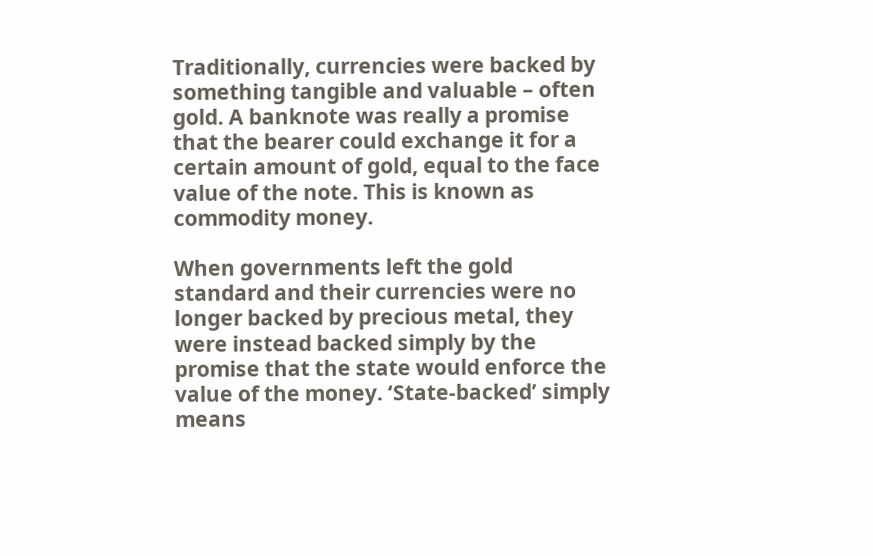Traditionally, currencies were backed by something tangible and valuable – often gold. A banknote was really a promise that the bearer could exchange it for a certain amount of gold, equal to the face value of the note. This is known as commodity money.

When governments left the gold standard and their currencies were no longer backed by precious metal, they were instead backed simply by the promise that the state would enforce the value of the money. ‘State-backed’ simply means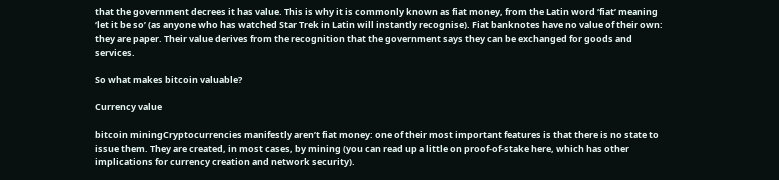that the government decrees it has value. This is why it is commonly known as fiat money, from the Latin word ‘fiat’ meaning ‘let it be so’ (as anyone who has watched Star Trek in Latin will instantly recognise). Fiat banknotes have no value of their own: they are paper. Their value derives from the recognition that the government says they can be exchanged for goods and services.

So what makes bitcoin valuable?

Currency value

bitcoin miningCryptocurrencies manifestly aren’t fiat money: one of their most important features is that there is no state to issue them. They are created, in most cases, by mining (you can read up a little on proof-of-stake here, which has other implications for currency creation and network security).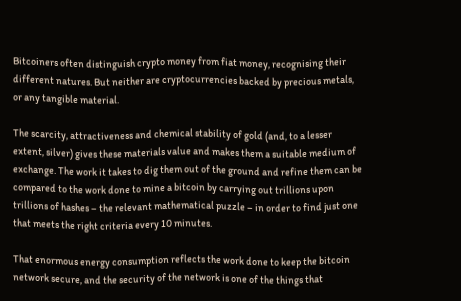Bitcoiners often distinguish crypto money from fiat money, recognising their different natures. But neither are cryptocurrencies backed by precious metals, or any tangible material.

The scarcity, attractiveness and chemical stability of gold (and, to a lesser extent, silver) gives these materials value and makes them a suitable medium of exchange. The work it takes to dig them out of the ground and refine them can be compared to the work done to mine a bitcoin by carrying out trillions upon trillions of hashes – the relevant mathematical puzzle – in order to find just one that meets the right criteria every 10 minutes.

That enormous energy consumption reflects the work done to keep the bitcoin network secure, and the security of the network is one of the things that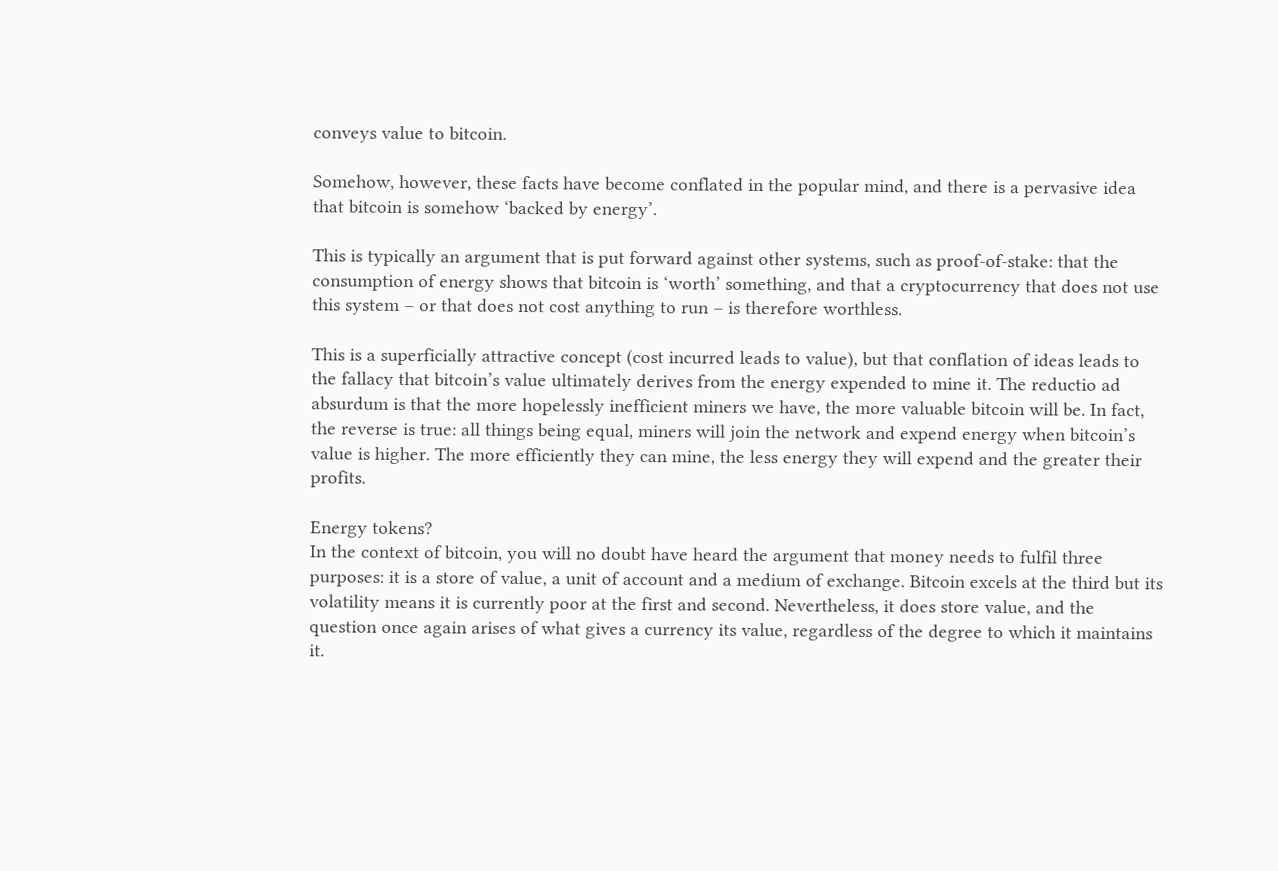conveys value to bitcoin.

Somehow, however, these facts have become conflated in the popular mind, and there is a pervasive idea that bitcoin is somehow ‘backed by energy’.

This is typically an argument that is put forward against other systems, such as proof-of-stake: that the consumption of energy shows that bitcoin is ‘worth’ something, and that a cryptocurrency that does not use this system – or that does not cost anything to run – is therefore worthless.

This is a superficially attractive concept (cost incurred leads to value), but that conflation of ideas leads to the fallacy that bitcoin’s value ultimately derives from the energy expended to mine it. The reductio ad absurdum is that the more hopelessly inefficient miners we have, the more valuable bitcoin will be. In fact, the reverse is true: all things being equal, miners will join the network and expend energy when bitcoin’s value is higher. The more efficiently they can mine, the less energy they will expend and the greater their profits.

Energy tokens?
In the context of bitcoin, you will no doubt have heard the argument that money needs to fulfil three purposes: it is a store of value, a unit of account and a medium of exchange. Bitcoin excels at the third but its volatility means it is currently poor at the first and second. Nevertheless, it does store value, and the question once again arises of what gives a currency its value, regardless of the degree to which it maintains it.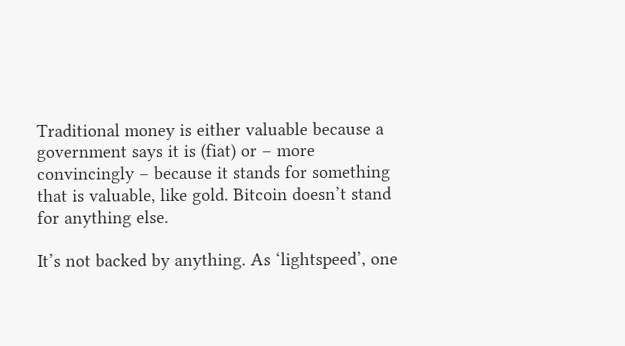Traditional money is either valuable because a government says it is (fiat) or – more convincingly – because it stands for something that is valuable, like gold. Bitcoin doesn’t stand for anything else.

It’s not backed by anything. As ‘lightspeed’, one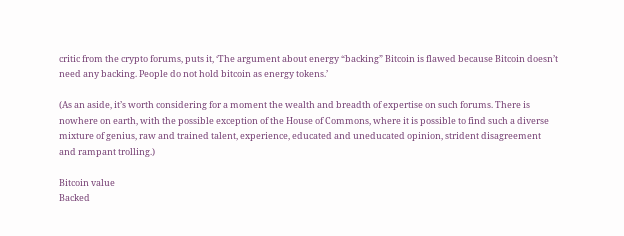critic from the crypto forums, puts it, ‘The argument about energy “backing” Bitcoin is flawed because Bitcoin doesn’t need any backing. People do not hold bitcoin as energy tokens.’

(As an aside, it’s worth considering for a moment the wealth and breadth of expertise on such forums. There is nowhere on earth, with the possible exception of the House of Commons, where it is possible to find such a diverse mixture of genius, raw and trained talent, experience, educated and uneducated opinion, strident disagreement and rampant trolling.)

Bitcoin value
Backed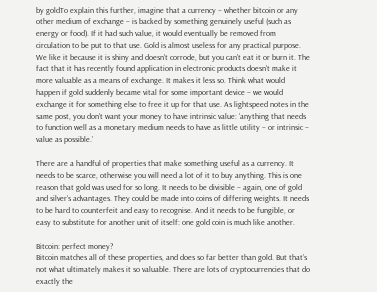by goldTo explain this further, imagine that a currency – whether bitcoin or any other medium of exchange – is backed by something genuinely useful (such as energy or food). If it had such value, it would eventually be removed from circulation to be put to that use. Gold is almost useless for any practical purpose. We like it because it is shiny and doesn’t corrode, but you can’t eat it or burn it. The fact that it has recently found application in electronic products doesn’t make it more valuable as a means of exchange. It makes it less so. Think what would happen if gold suddenly became vital for some important device – we would exchange it for something else to free it up for that use. As lightspeed notes in the same post, you don’t want your money to have intrinsic value: ‘anything that needs to function well as a monetary medium needs to have as little utility – or intrinsic – value as possible.’

There are a handful of properties that make something useful as a currency. It needs to be scarce, otherwise you will need a lot of it to buy anything. This is one reason that gold was used for so long. It needs to be divisible – again, one of gold and silver’s advantages. They could be made into coins of differing weights. It needs to be hard to counterfeit and easy to recognise. And it needs to be fungible, or easy to substitute for another unit of itself: one gold coin is much like another.

Bitcoin: perfect money?
Bitcoin matches all of these properties, and does so far better than gold. But that’s not what ultimately makes it so valuable. There are lots of cryptocurrencies that do exactly the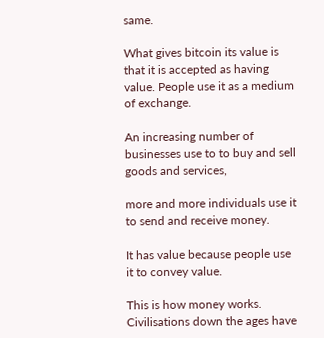same.

What gives bitcoin its value is that it is accepted as having value. People use it as a medium of exchange.

An increasing number of businesses use to to buy and sell goods and services,

more and more individuals use it to send and receive money.

It has value because people use it to convey value.

This is how money works. Civilisations down the ages have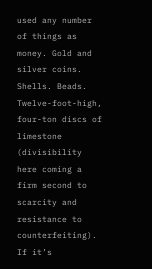used any number of things as money. Gold and silver coins. Shells. Beads. Twelve-foot-high, four-ton discs of limestone (divisibility here coming a firm second to scarcity and resistance to counterfeiting). If it’s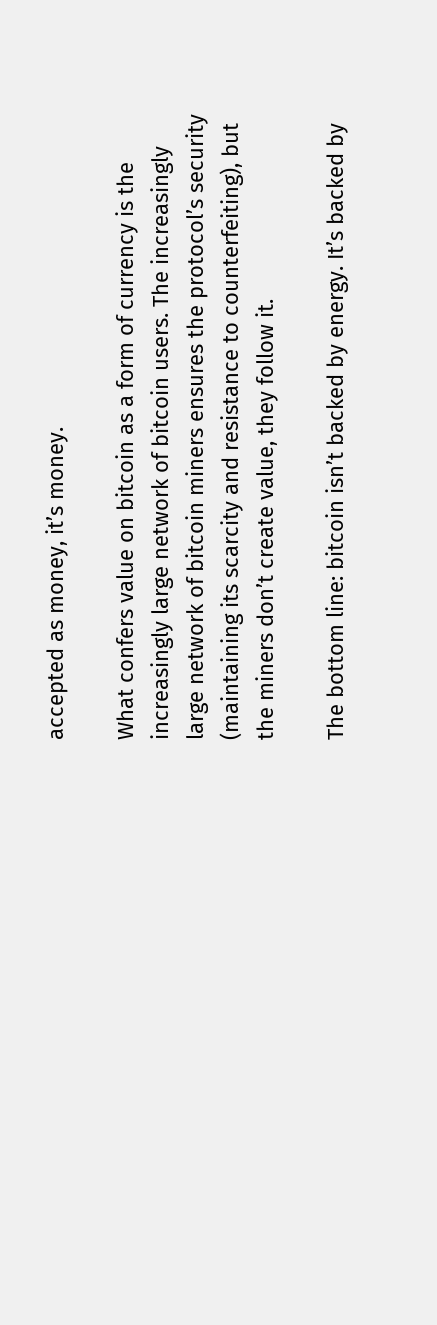accepted as money, it’s money.

What confers value on bitcoin as a form of currency is the increasingly large network of bitcoin users. The increasingly large network of bitcoin miners ensures the protocol’s security (maintaining its scarcity and resistance to counterfeiting), but the miners don’t create value, they follow it.

The bottom line: bitcoin isn’t backed by energy. It’s backed by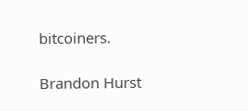bitcoiners.

Brandon Hurst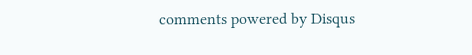comments powered by Disqus